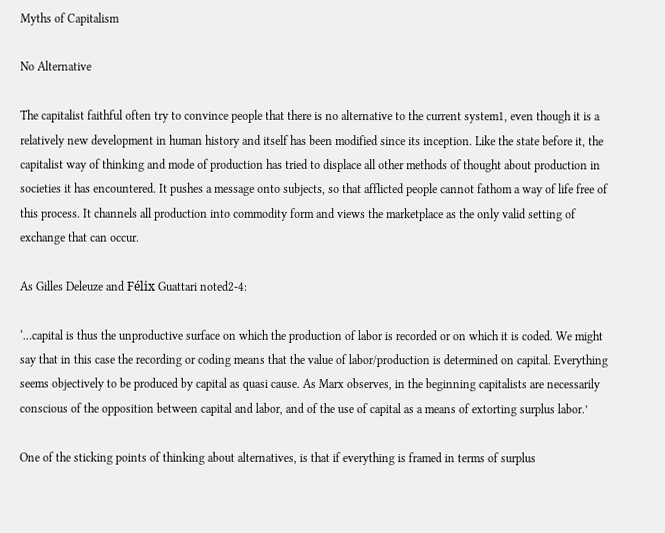Myths of Capitalism

No Alternative

The capitalist faithful often try to convince people that there is no alternative to the current system1, even though it is a relatively new development in human history and itself has been modified since its inception. Like the state before it, the capitalist way of thinking and mode of production has tried to displace all other methods of thought about production in societies it has encountered. It pushes a message onto subjects, so that afflicted people cannot fathom a way of life free of this process. It channels all production into commodity form and views the marketplace as the only valid setting of exchange that can occur.

As Gilles Deleuze and Félix Guattari noted2-4:

‘…capital is thus the unproductive surface on which the production of labor is recorded or on which it is coded. We might say that in this case the recording or coding means that the value of labor/production is determined on capital. Everything seems objectively to be produced by capital as quasi cause. As Marx observes, in the beginning capitalists are necessarily conscious of the opposition between capital and labor, and of the use of capital as a means of extorting surplus labor.’

One of the sticking points of thinking about alternatives, is that if everything is framed in terms of surplus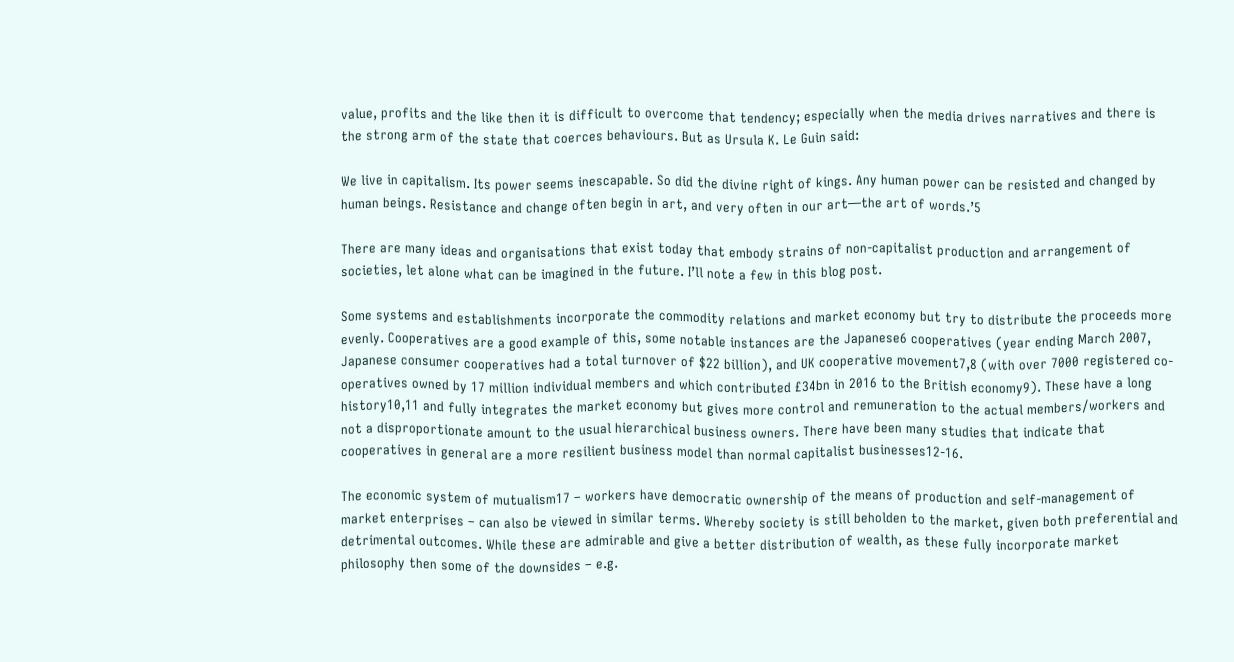value, profits and the like then it is difficult to overcome that tendency; especially when the media drives narratives and there is the strong arm of the state that coerces behaviours. But as Ursula K. Le Guin said:

We live in capitalism. Its power seems inescapable. So did the divine right of kings. Any human power can be resisted and changed by human beings. Resistance and change often begin in art, and very often in our art—the art of words.’5

There are many ideas and organisations that exist today that embody strains of non-capitalist production and arrangement of societies, let alone what can be imagined in the future. I’ll note a few in this blog post.

Some systems and establishments incorporate the commodity relations and market economy but try to distribute the proceeds more evenly. Cooperatives are a good example of this, some notable instances are the Japanese6 cooperatives (year ending March 2007, Japanese consumer cooperatives had a total turnover of $22 billion), and UK cooperative movement7,8 (with over 7000 registered co-operatives owned by 17 million individual members and which contributed £34bn in 2016 to the British economy9). These have a long history10,11 and fully integrates the market economy but gives more control and remuneration to the actual members/workers and not a disproportionate amount to the usual hierarchical business owners. There have been many studies that indicate that cooperatives in general are a more resilient business model than normal capitalist businesses12-16.

The economic system of mutualism17 – workers have democratic ownership of the means of production and self-management of market enterprises – can also be viewed in similar terms. Whereby society is still beholden to the market, given both preferential and detrimental outcomes. While these are admirable and give a better distribution of wealth, as these fully incorporate market philosophy then some of the downsides – e.g.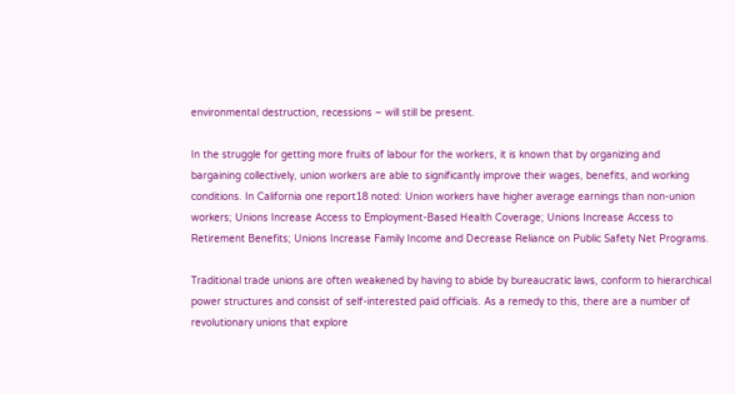environmental destruction, recessions – will still be present.

In the struggle for getting more fruits of labour for the workers, it is known that by organizing and bargaining collectively, union workers are able to significantly improve their wages, benefits, and working conditions. In California one report18 noted: Union workers have higher average earnings than non-union workers; Unions Increase Access to Employment-Based Health Coverage; Unions Increase Access to Retirement Benefits; Unions Increase Family Income and Decrease Reliance on Public Safety Net Programs.

Traditional trade unions are often weakened by having to abide by bureaucratic laws, conform to hierarchical power structures and consist of self-interested paid officials. As a remedy to this, there are a number of revolutionary unions that explore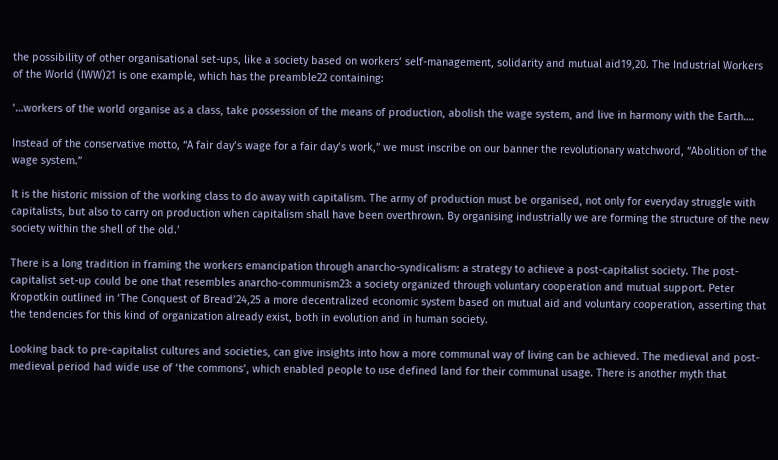the possibility of other organisational set-ups, like a society based on workers’ self-management, solidarity and mutual aid19,20. The Industrial Workers of the World (IWW)21 is one example, which has the preamble22 containing:

‘…workers of the world organise as a class, take possession of the means of production, abolish the wage system, and live in harmony with the Earth….

Instead of the conservative motto, “A fair day’s wage for a fair day’s work,” we must inscribe on our banner the revolutionary watchword, “Abolition of the wage system.”

It is the historic mission of the working class to do away with capitalism. The army of production must be organised, not only for everyday struggle with capitalists, but also to carry on production when capitalism shall have been overthrown. By organising industrially we are forming the structure of the new society within the shell of the old.’

There is a long tradition in framing the workers emancipation through anarcho-syndicalism: a strategy to achieve a post-capitalist society. The post-capitalist set-up could be one that resembles anarcho-communism23: a society organized through voluntary cooperation and mutual support. Peter Kropotkin outlined in ‘The Conquest of Bread’24,25 a more decentralized economic system based on mutual aid and voluntary cooperation, asserting that the tendencies for this kind of organization already exist, both in evolution and in human society.

Looking back to pre-capitalist cultures and societies, can give insights into how a more communal way of living can be achieved. The medieval and post-medieval period had wide use of ‘the commons’, which enabled people to use defined land for their communal usage. There is another myth that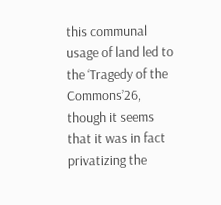this communal usage of land led to the ‘Tragedy of the Commons’26, though it seems that it was in fact privatizing the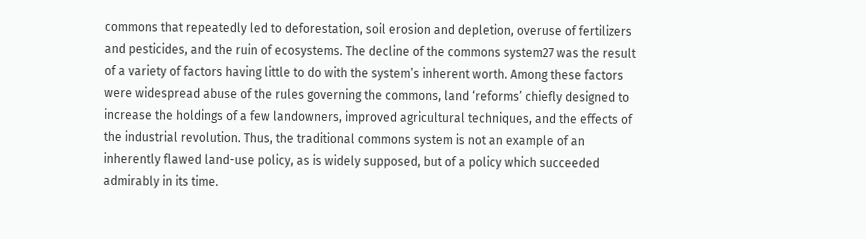commons that repeatedly led to deforestation, soil erosion and depletion, overuse of fertilizers and pesticides, and the ruin of ecosystems. The decline of the commons system27 was the result of a variety of factors having little to do with the system’s inherent worth. Among these factors were widespread abuse of the rules governing the commons, land ‘reforms’ chiefly designed to increase the holdings of a few landowners, improved agricultural techniques, and the effects of the industrial revolution. Thus, the traditional commons system is not an example of an inherently flawed land-use policy, as is widely supposed, but of a policy which succeeded admirably in its time.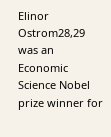Elinor Ostrom28,29 was an Economic Science Nobel prize winner for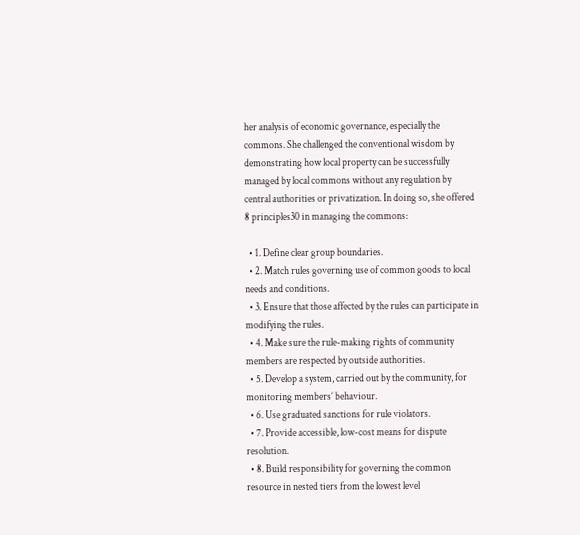her analysis of economic governance, especially the commons. She challenged the conventional wisdom by demonstrating how local property can be successfully managed by local commons without any regulation by central authorities or privatization. In doing so, she offered 8 principles30 in managing the commons:

  • 1. Define clear group boundaries.
  • 2. Match rules governing use of common goods to local needs and conditions.
  • 3. Ensure that those affected by the rules can participate in modifying the rules.
  • 4. Make sure the rule-making rights of community members are respected by outside authorities.
  • 5. Develop a system, carried out by the community, for monitoring members’ behaviour.
  • 6. Use graduated sanctions for rule violators.
  • 7. Provide accessible, low-cost means for dispute resolution.
  • 8. Build responsibility for governing the common resource in nested tiers from the lowest level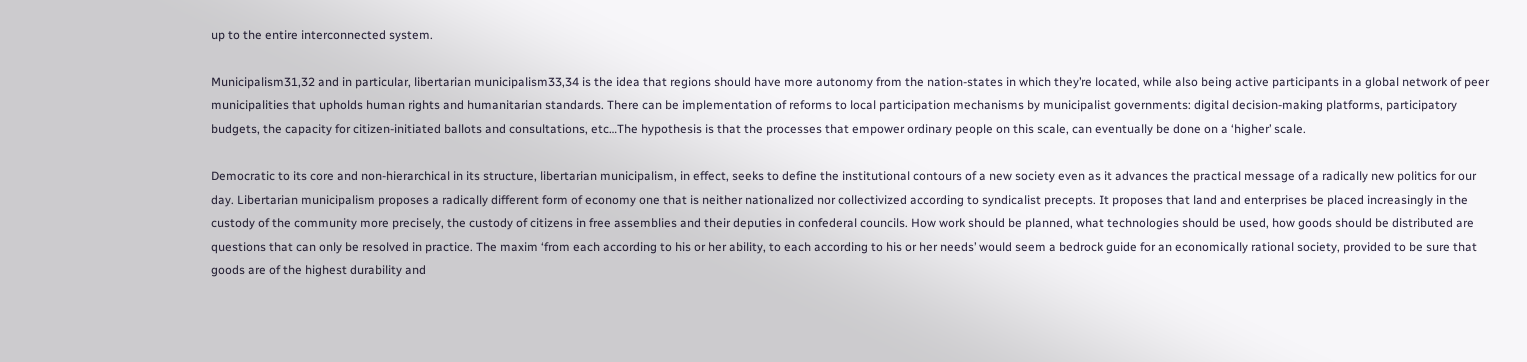up to the entire interconnected system.

Municipalism31,32 and in particular, libertarian municipalism33,34 is the idea that regions should have more autonomy from the nation-states in which they’re located, while also being active participants in a global network of peer municipalities that upholds human rights and humanitarian standards. There can be implementation of reforms to local participation mechanisms by municipalist governments: digital decision-making platforms, participatory budgets, the capacity for citizen-initiated ballots and consultations, etc…The hypothesis is that the processes that empower ordinary people on this scale, can eventually be done on a ‘higher’ scale.

Democratic to its core and non-hierarchical in its structure, libertarian municipalism, in effect, seeks to define the institutional contours of a new society even as it advances the practical message of a radically new politics for our day. Libertarian municipalism proposes a radically different form of economy one that is neither nationalized nor collectivized according to syndicalist precepts. It proposes that land and enterprises be placed increasingly in the custody of the community more precisely, the custody of citizens in free assemblies and their deputies in confederal councils. How work should be planned, what technologies should be used, how goods should be distributed are questions that can only be resolved in practice. The maxim ‘from each according to his or her ability, to each according to his or her needs’ would seem a bedrock guide for an economically rational society, provided to be sure that goods are of the highest durability and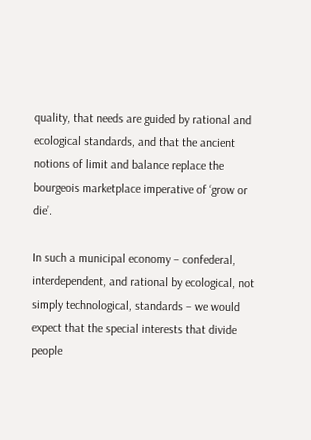quality, that needs are guided by rational and ecological standards, and that the ancient notions of limit and balance replace the bourgeois marketplace imperative of ‘grow or die’.

In such a municipal economy – confederal, interdependent, and rational by ecological, not simply technological, standards – we would expect that the special interests that divide people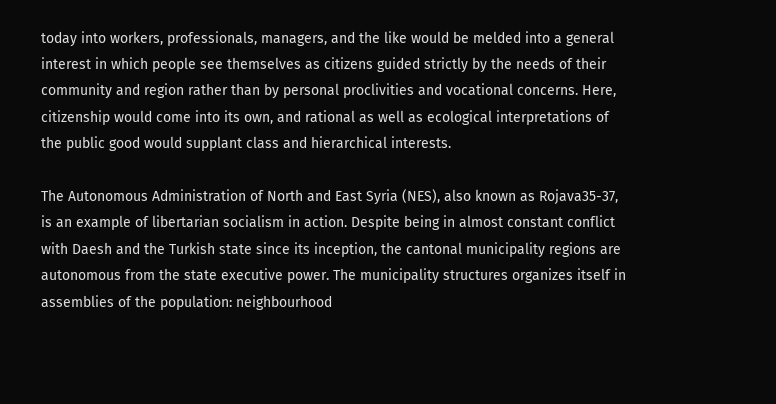today into workers, professionals, managers, and the like would be melded into a general interest in which people see themselves as citizens guided strictly by the needs of their community and region rather than by personal proclivities and vocational concerns. Here, citizenship would come into its own, and rational as well as ecological interpretations of the public good would supplant class and hierarchical interests.

The Autonomous Administration of North and East Syria (NES), also known as Rojava35-37, is an example of libertarian socialism in action. Despite being in almost constant conflict with Daesh and the Turkish state since its inception, the cantonal municipality regions are autonomous from the state executive power. The municipality structures organizes itself in assemblies of the population: neighbourhood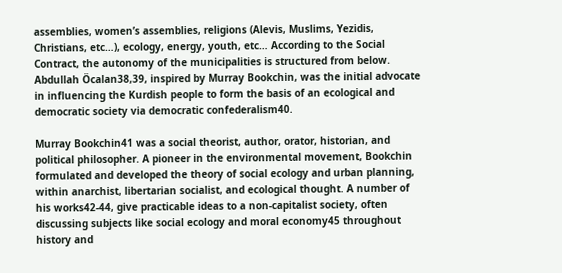assemblies, women’s assemblies, religions (Alevis, Muslims, Yezidis, Christians, etc…), ecology, energy, youth, etc… According to the Social Contract, the autonomy of the municipalities is structured from below. Abdullah Öcalan38,39, inspired by Murray Bookchin, was the initial advocate in influencing the Kurdish people to form the basis of an ecological and democratic society via democratic confederalism40.

Murray Bookchin41 was a social theorist, author, orator, historian, and political philosopher. A pioneer in the environmental movement, Bookchin formulated and developed the theory of social ecology and urban planning, within anarchist, libertarian socialist, and ecological thought. A number of his works42-44, give practicable ideas to a non-capitalist society, often discussing subjects like social ecology and moral economy45 throughout history and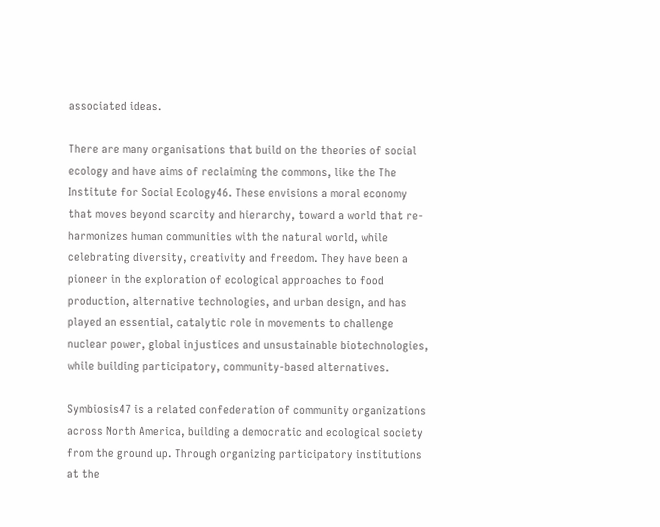associated ideas.

There are many organisations that build on the theories of social ecology and have aims of reclaiming the commons, like the The Institute for Social Ecology46. These envisions a moral economy that moves beyond scarcity and hierarchy, toward a world that re-harmonizes human communities with the natural world, while celebrating diversity, creativity and freedom. They have been a pioneer in the exploration of ecological approaches to food production, alternative technologies, and urban design, and has played an essential, catalytic role in movements to challenge nuclear power, global injustices and unsustainable biotechnologies, while building participatory, community-based alternatives.

Symbiosis47 is a related confederation of community organizations across North America, building a democratic and ecological society from the ground up. Through organizing participatory institutions at the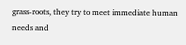grass-roots, they try to meet immediate human needs and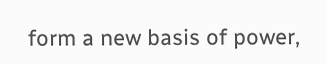form a new basis of power,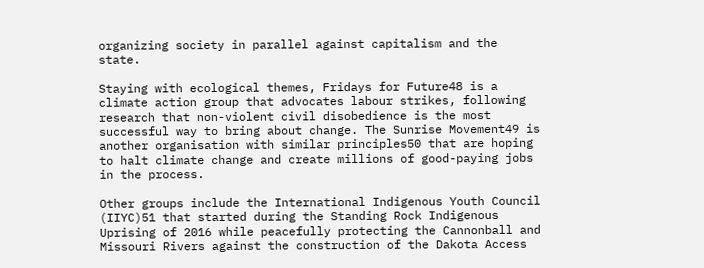organizing society in parallel against capitalism and the state.

Staying with ecological themes, Fridays for Future48 is a climate action group that advocates labour strikes, following research that non-violent civil disobedience is the most successful way to bring about change. The Sunrise Movement49 is another organisation with similar principles50 that are hoping to halt climate change and create millions of good-paying jobs in the process.

Other groups include the International Indigenous Youth Council (IIYC)51 that started during the Standing Rock Indigenous Uprising of 2016 while peacefully protecting the Cannonball and Missouri Rivers against the construction of the Dakota Access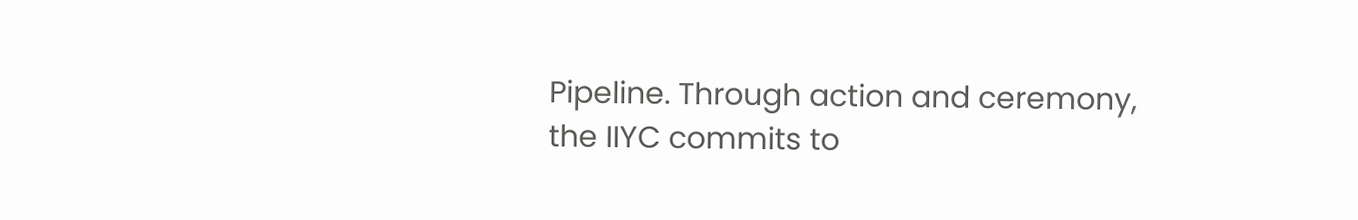Pipeline. Through action and ceremony, the IIYC commits to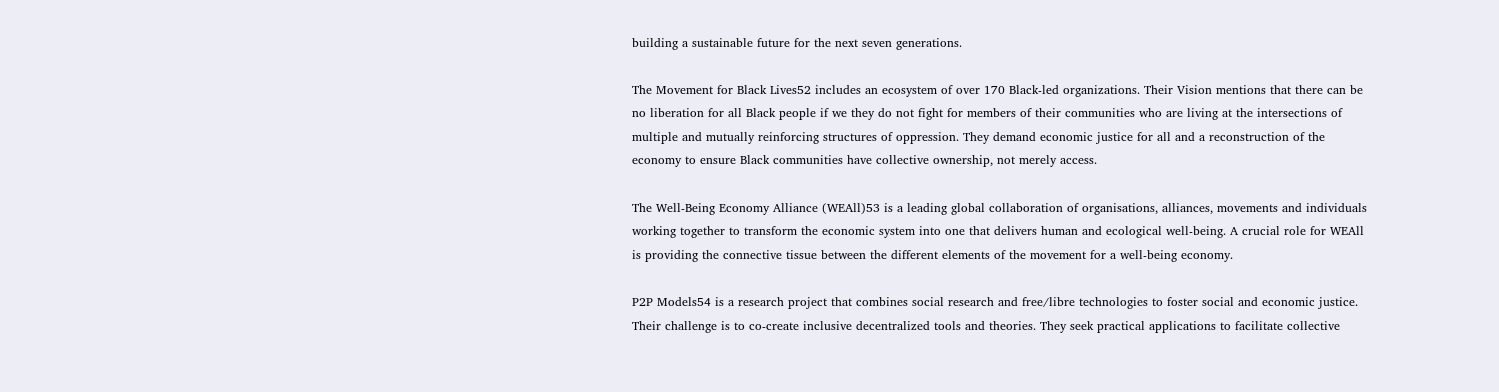building a sustainable future for the next seven generations.

The Movement for Black Lives52 includes an ecosystem of over 170 Black-led organizations. Their Vision mentions that there can be no liberation for all Black people if we they do not fight for members of their communities who are living at the intersections of multiple and mutually reinforcing structures of oppression. They demand economic justice for all and a reconstruction of the economy to ensure Black communities have collective ownership, not merely access.

The Well-Being Economy Alliance (WEAll)53 is a leading global collaboration of organisations, alliances, movements and individuals working together to transform the economic system into one that delivers human and ecological well-being. A crucial role for WEAll is providing the connective tissue between the different elements of the movement for a well-being economy.

P2P Models54 is a research project that combines social research and free/libre technologies to foster social and economic justice. Their challenge is to co-create inclusive decentralized tools and theories. They seek practical applications to facilitate collective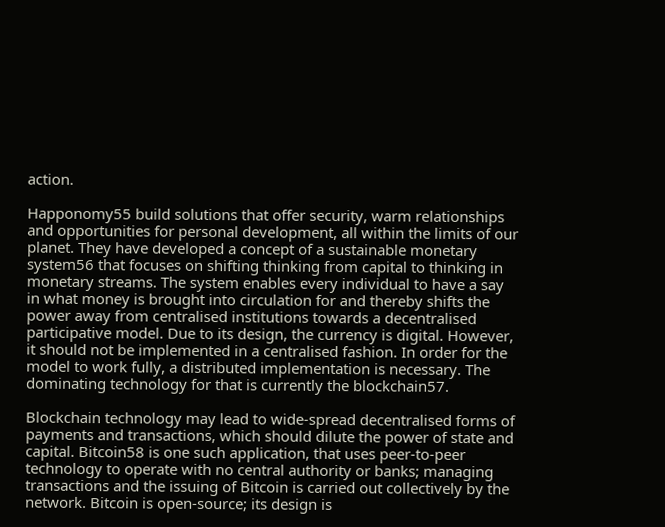action.

Happonomy55 build solutions that offer security, warm relationships and opportunities for personal development, all within the limits of our planet. They have developed a concept of a sustainable monetary system56 that focuses on shifting thinking from capital to thinking in monetary streams. The system enables every individual to have a say in what money is brought into circulation for and thereby shifts the power away from centralised institutions towards a decentralised participative model. Due to its design, the currency is digital. However, it should not be implemented in a centralised fashion. In order for the model to work fully, a distributed implementation is necessary. The dominating technology for that is currently the blockchain57.

Blockchain technology may lead to wide-spread decentralised forms of payments and transactions, which should dilute the power of state and capital. Bitcoin58 is one such application, that uses peer-to-peer technology to operate with no central authority or banks; managing transactions and the issuing of Bitcoin is carried out collectively by the network. Bitcoin is open-source; its design is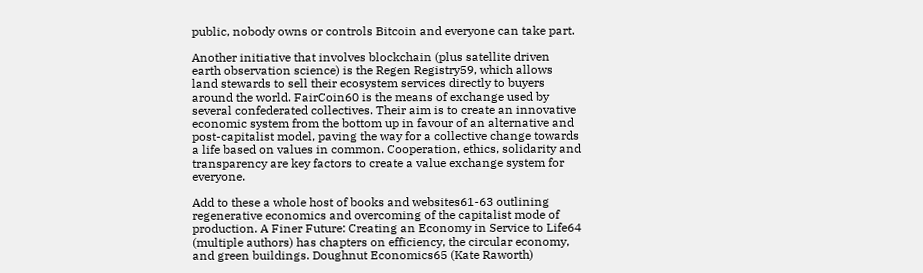public, nobody owns or controls Bitcoin and everyone can take part.

Another initiative that involves blockchain (plus satellite driven earth observation science) is the Regen Registry59, which allows land stewards to sell their ecosystem services directly to buyers around the world. FairCoin60 is the means of exchange used by several confederated collectives. Their aim is to create an innovative economic system from the bottom up in favour of an alternative and post-capitalist model, paving the way for a collective change towards a life based on values in common. Cooperation, ethics, solidarity and transparency are key factors to create a value exchange system for everyone.

Add to these a whole host of books and websites61-63 outlining regenerative economics and overcoming of the capitalist mode of production. A Finer Future: Creating an Economy in Service to Life64 (multiple authors) has chapters on efficiency, the circular economy, and green buildings. Doughnut Economics65 (Kate Raworth)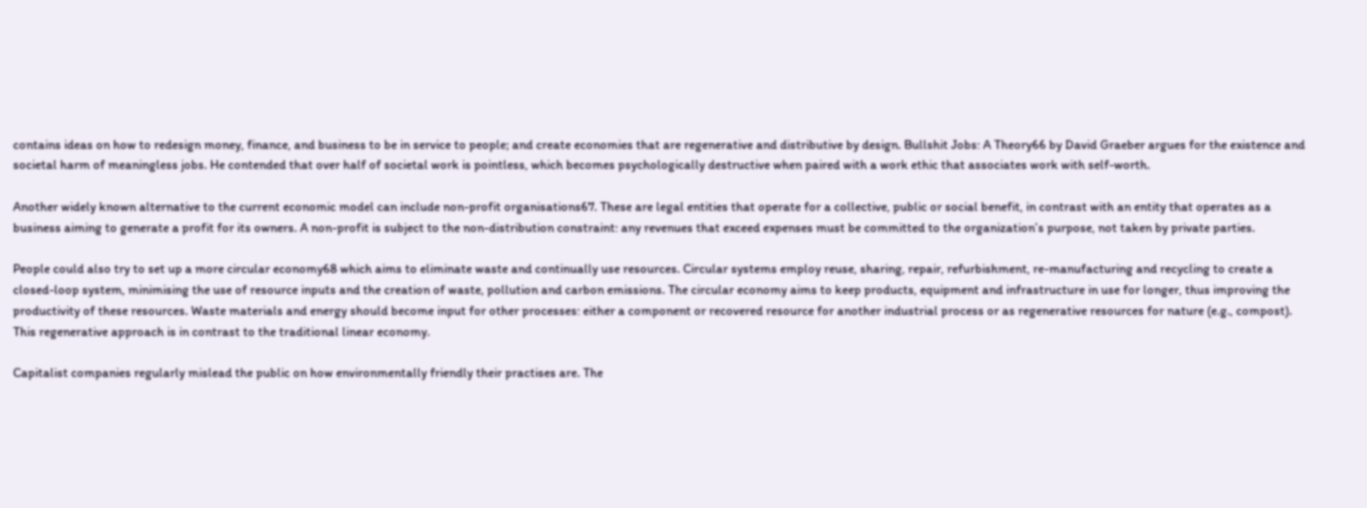contains ideas on how to redesign money, finance, and business to be in service to people; and create economies that are regenerative and distributive by design. Bullshit Jobs: A Theory66 by David Graeber argues for the existence and societal harm of meaningless jobs. He contended that over half of societal work is pointless, which becomes psychologically destructive when paired with a work ethic that associates work with self-worth.

Another widely known alternative to the current economic model can include non-profit organisations67. These are legal entities that operate for a collective, public or social benefit, in contrast with an entity that operates as a business aiming to generate a profit for its owners. A non-profit is subject to the non-distribution constraint: any revenues that exceed expenses must be committed to the organization’s purpose, not taken by private parties.

People could also try to set up a more circular economy68 which aims to eliminate waste and continually use resources. Circular systems employ reuse, sharing, repair, refurbishment, re-manufacturing and recycling to create a closed-loop system, minimising the use of resource inputs and the creation of waste, pollution and carbon emissions. The circular economy aims to keep products, equipment and infrastructure in use for longer, thus improving the productivity of these resources. Waste materials and energy should become input for other processes: either a component or recovered resource for another industrial process or as regenerative resources for nature (e.g., compost). This regenerative approach is in contrast to the traditional linear economy.

Capitalist companies regularly mislead the public on how environmentally friendly their practises are. The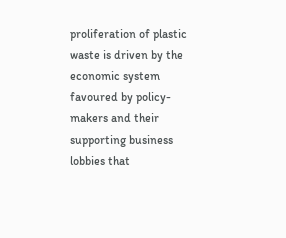proliferation of plastic waste is driven by the economic system favoured by policy-makers and their supporting business lobbies that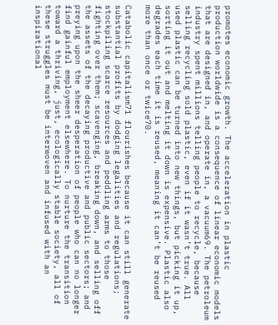promotes economic growth. The acceleration in plastic production worldwide is a consequence of linear economic models that are designed in, and operate in, a vacuum69. The petroleum industry spent millions telling people to recycle, because selling recycling sold plastic, even if it wasn’t true. All used plastic can be turned into new things, but picking it up, sorting it out and melting it down is expensive. Plastic also degrades each time it is reused, meaning it can’t be reused more than once or twice70.

Catabolic capitalism71 flourishes because it can still generate substantial profits by dodging legalities and regulations; stockpiling scarce resources and peddling arms to those fighting over them; scavenging, breaking down, and selling off the assets of the decaying productive and public sectors; and preying upon the sheer desperation of people who can no longer find gainful employment elsewhere. To nurture the transition toward a thriving, just, ecologically stable society, all of these struggles must be interwoven and infused with an inspirational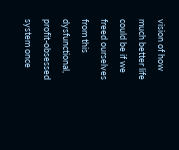vision of how much better life could be if we freed ourselves from this dysfunctional, profit-obsessed system once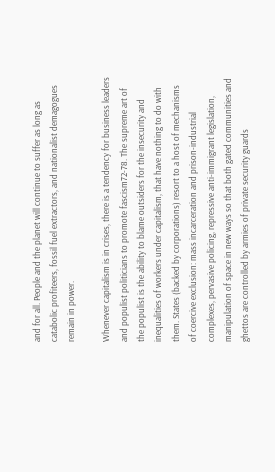and for all. People and the planet will continue to suffer as long as catabolic profiteers, fossil fuel extractors, and nationalist demagogues remain in power.

Whenever capitalism is in crises, there is a tendency for business leaders and populist politicians to promote fascism72-78. The supreme art of the populist is the ability to blame outsiders for the insecurity and inequalities of workers under capitalism, that have nothing to do with them. States (backed by corporations) resort to a host of mechanisms of coercive exclusion: mass incarceration and prison-industrial complexes, pervasive policing, repressive anti-immigrant legislation, manipulation of space in new ways so that both gated communities and ghettos are controlled by armies of private security guards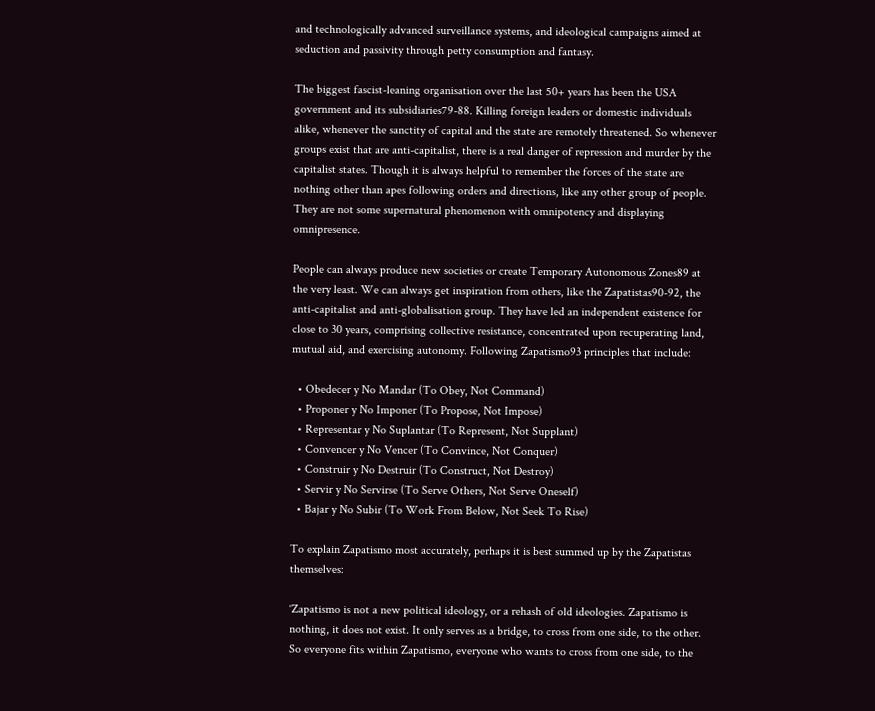and technologically advanced surveillance systems, and ideological campaigns aimed at seduction and passivity through petty consumption and fantasy.

The biggest fascist-leaning organisation over the last 50+ years has been the USA government and its subsidiaries79-88. Killing foreign leaders or domestic individuals alike, whenever the sanctity of capital and the state are remotely threatened. So whenever groups exist that are anti-capitalist, there is a real danger of repression and murder by the capitalist states. Though it is always helpful to remember the forces of the state are nothing other than apes following orders and directions, like any other group of people. They are not some supernatural phenomenon with omnipotency and displaying omnipresence.

People can always produce new societies or create Temporary Autonomous Zones89 at the very least. We can always get inspiration from others, like the Zapatistas90-92, the anti-capitalist and anti-globalisation group. They have led an independent existence for close to 30 years, comprising collective resistance, concentrated upon recuperating land, mutual aid, and exercising autonomy. Following Zapatismo93 principles that include:

  • Obedecer y No Mandar (To Obey, Not Command)
  • Proponer y No Imponer (To Propose, Not Impose)
  • Representar y No Suplantar (To Represent, Not Supplant)
  • Convencer y No Vencer (To Convince, Not Conquer)
  • Construir y No Destruir (To Construct, Not Destroy)
  • Servir y No Servirse (To Serve Others, Not Serve Oneself)
  • Bajar y No Subir (To Work From Below, Not Seek To Rise)

To explain Zapatismo most accurately, perhaps it is best summed up by the Zapatistas themselves:

‘Zapatismo is not a new political ideology, or a rehash of old ideologies. Zapatismo is nothing, it does not exist. It only serves as a bridge, to cross from one side, to the other. So everyone fits within Zapatismo, everyone who wants to cross from one side, to the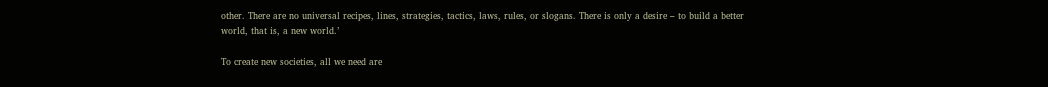other. There are no universal recipes, lines, strategies, tactics, laws, rules, or slogans. There is only a desire – to build a better world, that is, a new world.’

To create new societies, all we need are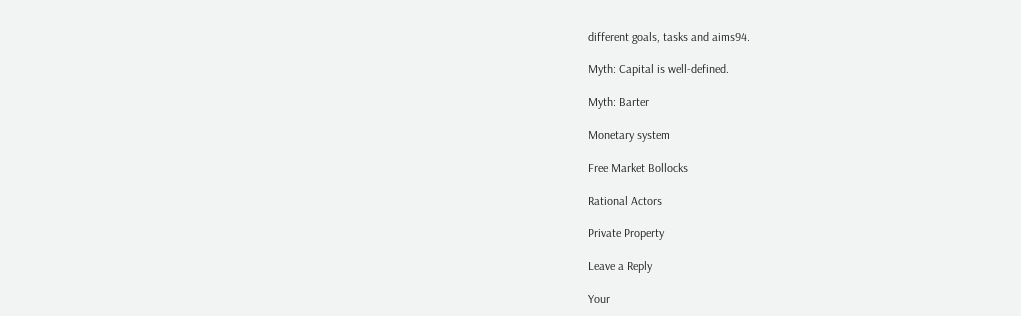different goals, tasks and aims94.

Myth: Capital is well-defined.

Myth: Barter

Monetary system

Free Market Bollocks

Rational Actors

Private Property

Leave a Reply

Your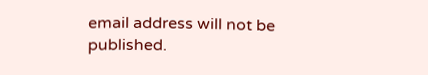email address will not be published.